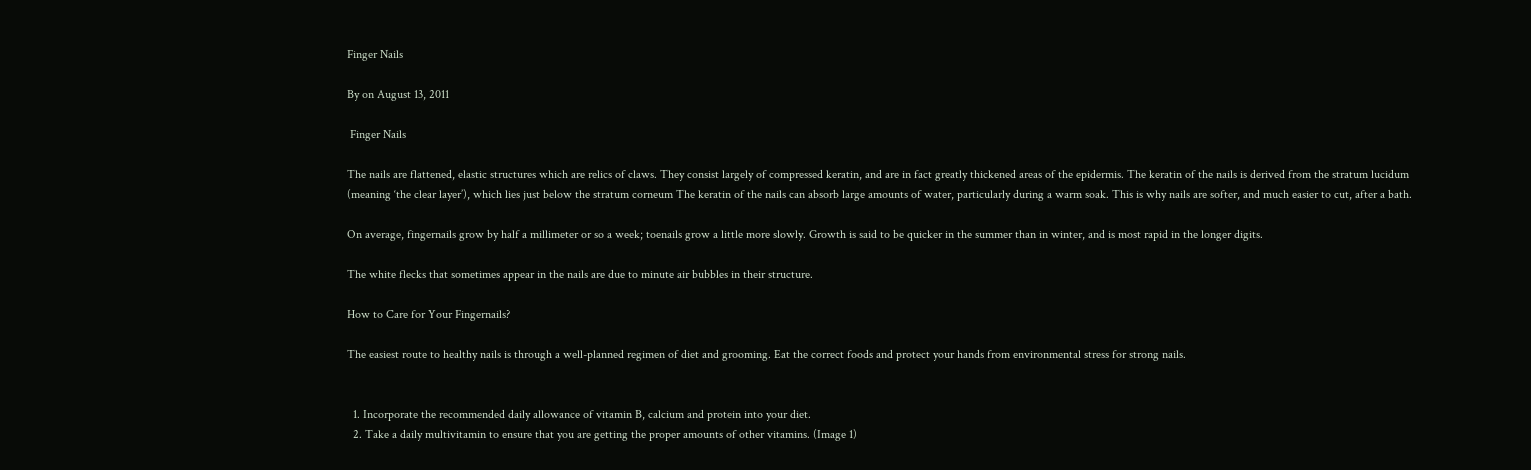Finger Nails

By on August 13, 2011

 Finger Nails

The nails are flattened, elastic structures which are relics of claws. They consist largely of compressed keratin, and are in fact greatly thickened areas of the epidermis. The keratin of the nails is derived from the stratum lucidum (meaning ‘the clear layer’), which lies just below the stratum corneum The keratin of the nails can absorb large amounts of water, particularly during a warm soak. This is why nails are softer, and much easier to cut, after a bath.

On average, fingernails grow by half a millimeter or so a week; toenails grow a little more slowly. Growth is said to be quicker in the summer than in winter, and is most rapid in the longer digits.

The white flecks that sometimes appear in the nails are due to minute air bubbles in their structure.

How to Care for Your Fingernails?

The easiest route to healthy nails is through a well-planned regimen of diet and grooming. Eat the correct foods and protect your hands from environmental stress for strong nails.


  1. Incorporate the recommended daily allowance of vitamin B, calcium and protein into your diet.
  2. Take a daily multivitamin to ensure that you are getting the proper amounts of other vitamins. (Image 1)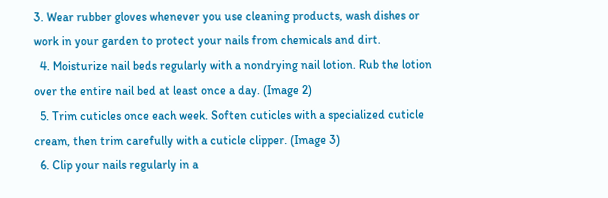3. Wear rubber gloves whenever you use cleaning products, wash dishes or work in your garden to protect your nails from chemicals and dirt.
  4. Moisturize nail beds regularly with a nondrying nail lotion. Rub the lotion over the entire nail bed at least once a day. (Image 2)
  5. Trim cuticles once each week. Soften cuticles with a specialized cuticle cream, then trim carefully with a cuticle clipper. (Image 3)
  6. Clip your nails regularly in a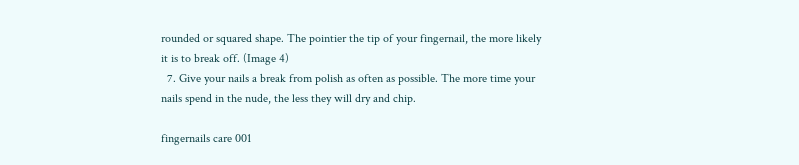rounded or squared shape. The pointier the tip of your fingernail, the more likely it is to break off. (Image 4)
  7. Give your nails a break from polish as often as possible. The more time your nails spend in the nude, the less they will dry and chip.

fingernails care 001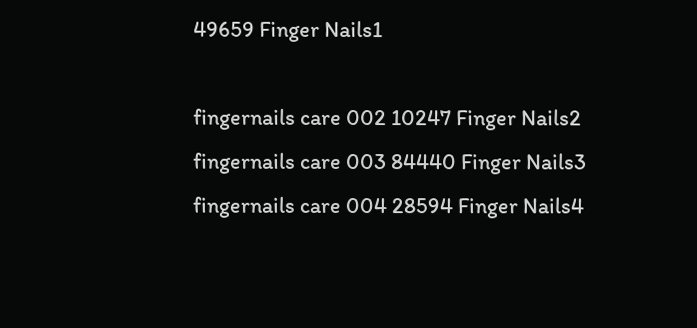49659 Finger Nails1

fingernails care 002 10247 Finger Nails2 fingernails care 003 84440 Finger Nails3 fingernails care 004 28594 Finger Nails4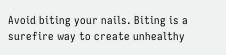Avoid biting your nails. Biting is a surefire way to create unhealthy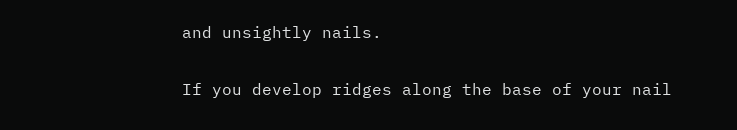and unsightly nails.

If you develop ridges along the base of your nail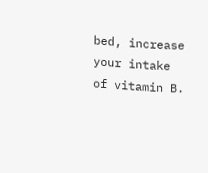bed, increase your intake of vitamin B.